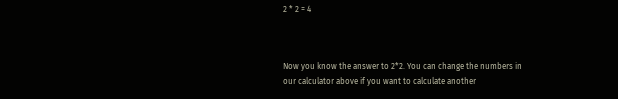2 * 2 = 4



Now you know the answer to 2*2. You can change the numbers in our calculator above if you want to calculate another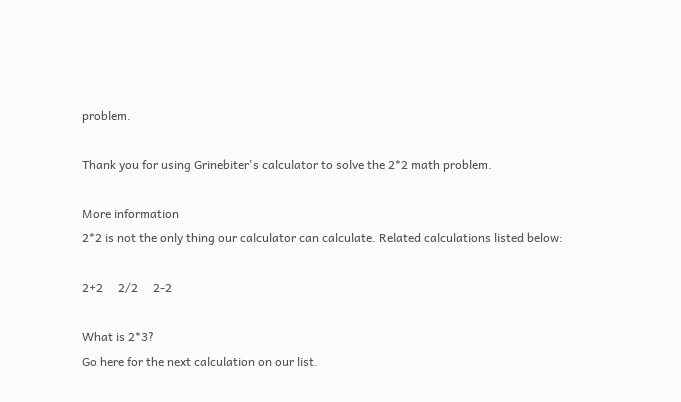problem.

Thank you for using Grinebiter's calculator to solve the 2*2 math problem.

More information
2*2 is not the only thing our calculator can calculate. Related calculations listed below:

2+2     2/2     2-2

What is 2*3?
Go here for the next calculation on our list.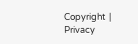Copyright  |   Privacy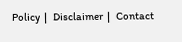Policy  |   Disclaimer  |   Contact